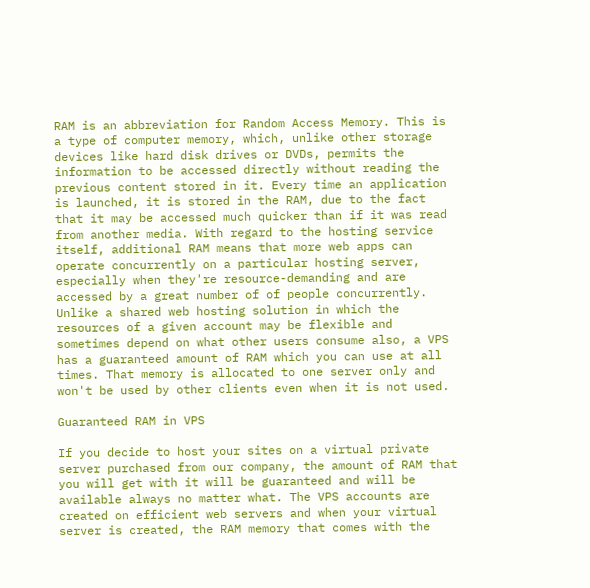RAM is an abbreviation for Random Access Memory. This is a type of computer memory, which, unlike other storage devices like hard disk drives or DVDs, permits the information to be accessed directly without reading the previous content stored in it. Every time an application is launched, it is stored in the RAM, due to the fact that it may be accessed much quicker than if it was read from another media. With regard to the hosting service itself, additional RAM means that more web apps can operate concurrently on a particular hosting server, especially when they're resource-demanding and are accessed by a great number of of people concurrently. Unlike a shared web hosting solution in which the resources of a given account may be flexible and sometimes depend on what other users consume also, a VPS has a guaranteed amount of RAM which you can use at all times. That memory is allocated to one server only and won't be used by other clients even when it is not used.

Guaranteed RAM in VPS

If you decide to host your sites on a virtual private server purchased from our company, the amount of RAM that you will get with it will be guaranteed and will be available always no matter what. The VPS accounts are created on efficient web servers and when your virtual server is created, the RAM memory that comes with the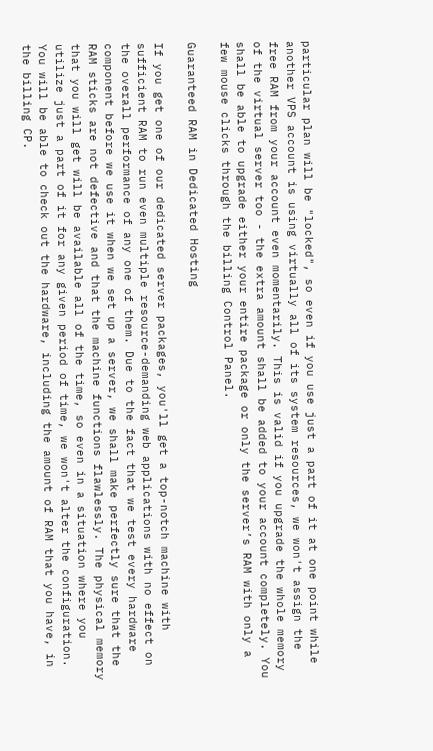particular plan will be "locked", so even if you use just a part of it at one point while another VPS account is using virtually all of its system resources, we won't assign the free RAM from your account even momentarily. This is valid if you upgrade the whole memory of the virtual server too - the extra amount shall be added to your account completely. You shall be able to upgrade either your entire package or only the server’s RAM with only a few mouse clicks through the billing Control Panel.

Guaranteed RAM in Dedicated Hosting

If you get one of our dedicated server packages, you'll get a top-notch machine with sufficient RAM to run even multiple resource-demanding web applications with no effect on the overall performance of any one of them. Due to the fact that we test every hardware component before we use it when we set up a server, we shall make perfectly sure that the RAM sticks are not defective and that the machine functions flawlessly. The physical memory that you will get will be available all of the time, so even in a situation where you utilize just a part of it for any given period of time, we won't alter the configuration. You will be able to check out the hardware, including the amount of RAM that you have, in the billing CP.